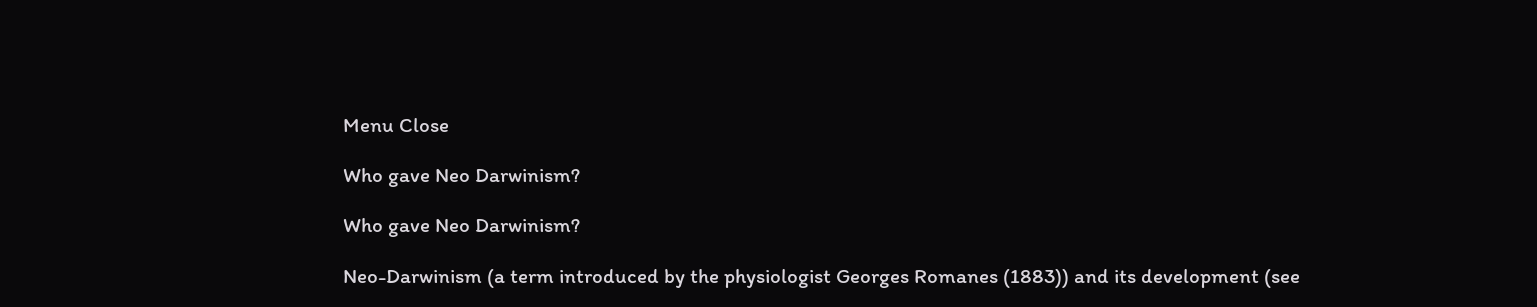Menu Close

Who gave Neo Darwinism?

Who gave Neo Darwinism?

Neo-Darwinism (a term introduced by the physiologist Georges Romanes (1883)) and its development (see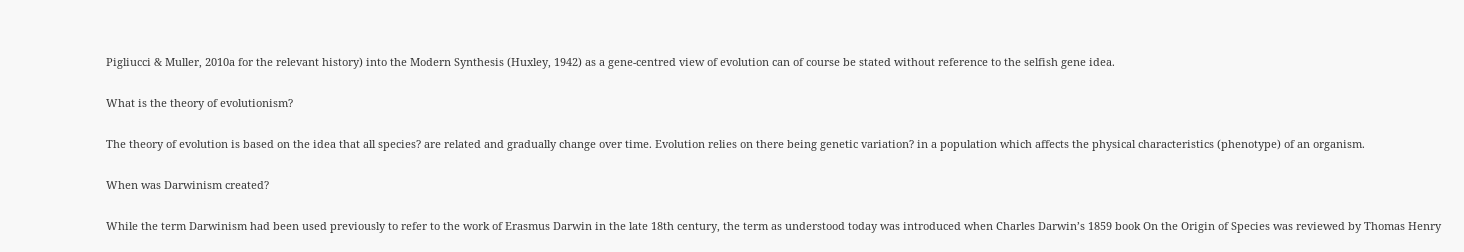Pigliucci & Muller, 2010a for the relevant history) into the Modern Synthesis (Huxley, 1942) as a gene-centred view of evolution can of course be stated without reference to the selfish gene idea.

What is the theory of evolutionism?

The theory of evolution is based on the idea that all species? are related and gradually change over time. Evolution relies on there being genetic variation? in a population which affects the physical characteristics (phenotype) of an organism.

When was Darwinism created?

While the term Darwinism had been used previously to refer to the work of Erasmus Darwin in the late 18th century, the term as understood today was introduced when Charles Darwin’s 1859 book On the Origin of Species was reviewed by Thomas Henry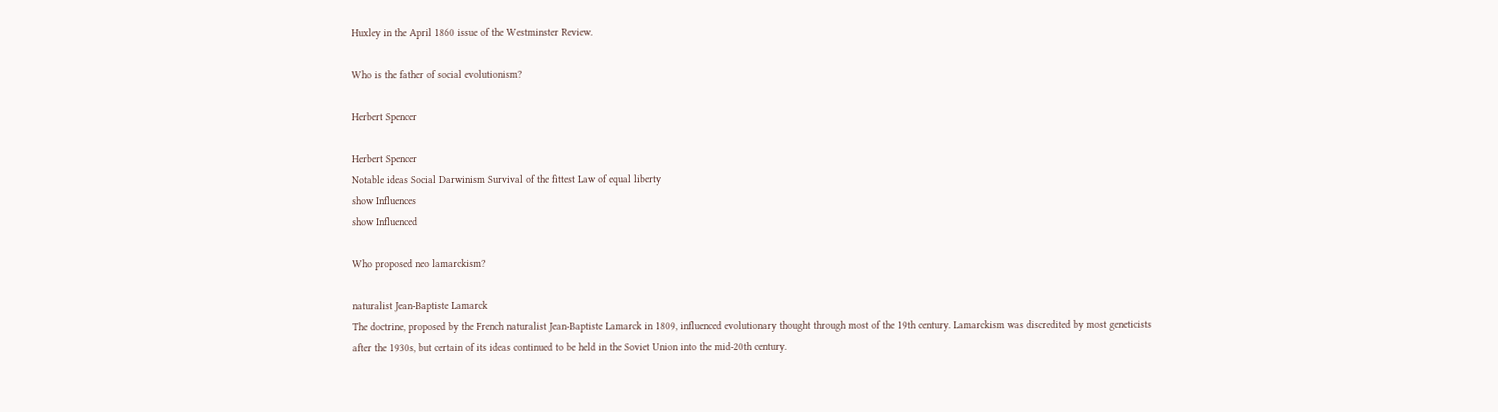Huxley in the April 1860 issue of the Westminster Review.

Who is the father of social evolutionism?

Herbert Spencer

Herbert Spencer
Notable ideas Social Darwinism Survival of the fittest Law of equal liberty
show Influences
show Influenced

Who proposed neo lamarckism?

naturalist Jean-Baptiste Lamarck
The doctrine, proposed by the French naturalist Jean-Baptiste Lamarck in 1809, influenced evolutionary thought through most of the 19th century. Lamarckism was discredited by most geneticists after the 1930s, but certain of its ideas continued to be held in the Soviet Union into the mid-20th century.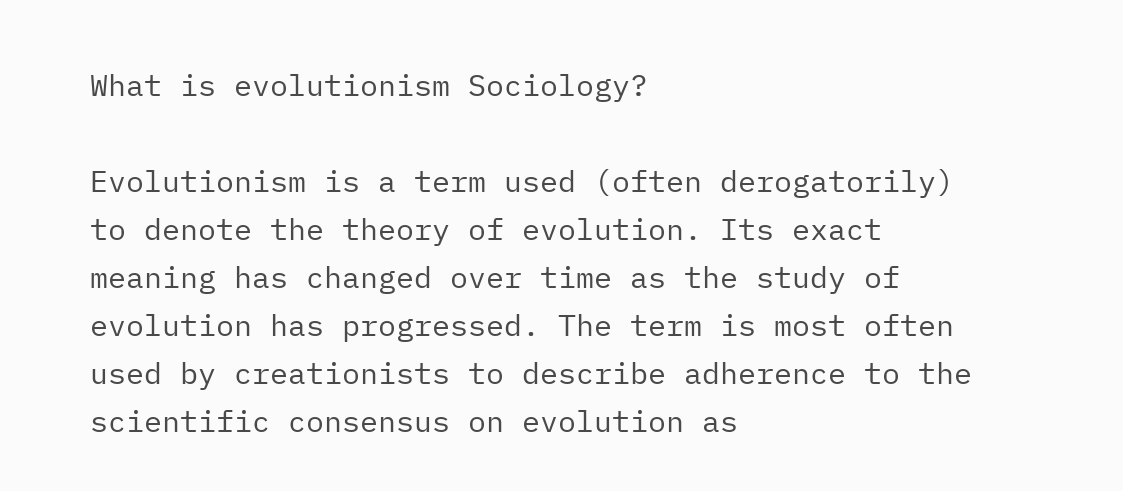What is evolutionism Sociology?

Evolutionism is a term used (often derogatorily) to denote the theory of evolution. Its exact meaning has changed over time as the study of evolution has progressed. The term is most often used by creationists to describe adherence to the scientific consensus on evolution as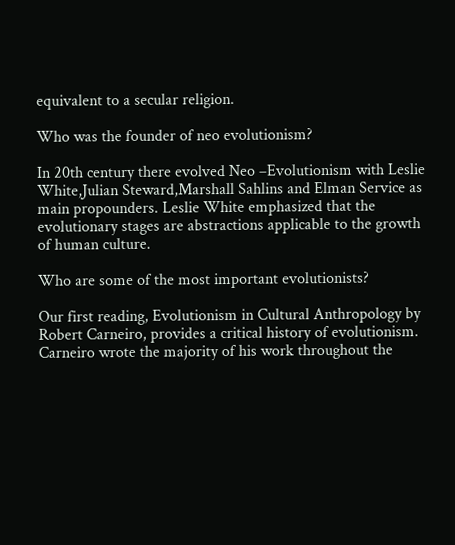equivalent to a secular religion.

Who was the founder of neo evolutionism?

In 20th century there evolved Neo –Evolutionism with Leslie White,Julian Steward,Marshall Sahlins and Elman Service as main propounders. Leslie White emphasized that the evolutionary stages are abstractions applicable to the growth of human culture.

Who are some of the most important evolutionists?

Our first reading, Evolutionism in Cultural Anthropology by Robert Carneiro, provides a critical history of evolutionism. Carneiro wrote the majority of his work throughout the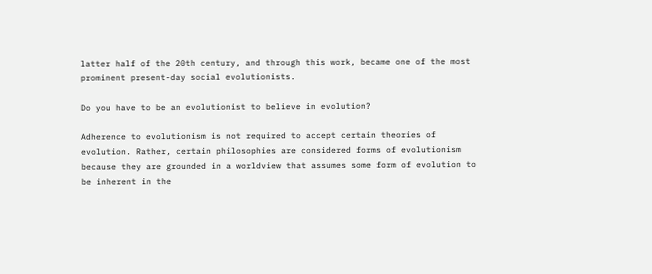latter half of the 20th century, and through this work, became one of the most prominent present-day social evolutionists.

Do you have to be an evolutionist to believe in evolution?

Adherence to evolutionism is not required to accept certain theories of evolution. Rather, certain philosophies are considered forms of evolutionism because they are grounded in a worldview that assumes some form of evolution to be inherent in the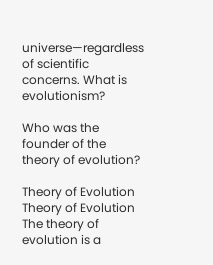universe—regardless of scientific concerns. What is evolutionism?

Who was the founder of the theory of evolution?

Theory of Evolution Theory of Evolution The theory of evolution is a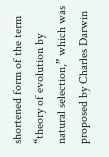shortened form of the term “theory of evolution by natural selection,” which was proposed by Charles Darwin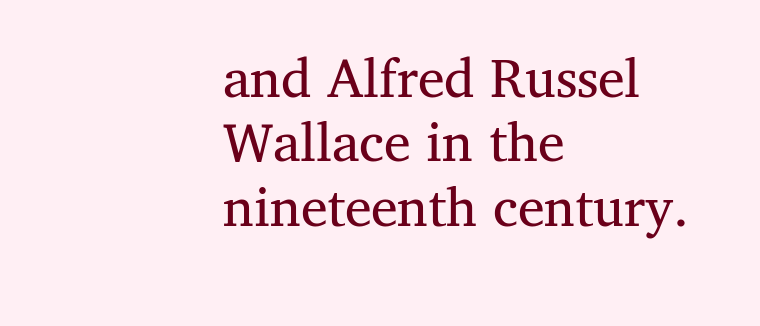and Alfred Russel Wallace in the nineteenth century.